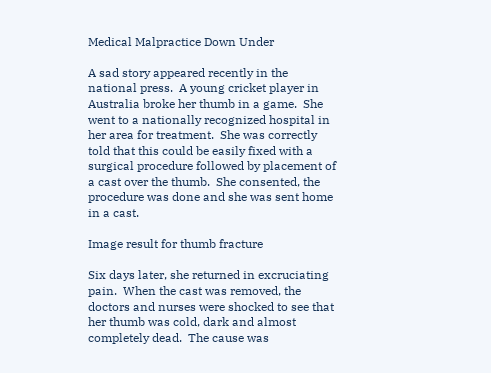Medical Malpractice Down Under

A sad story appeared recently in the national press.  A young cricket player in Australia broke her thumb in a game.  She went to a nationally recognized hospital in her area for treatment.  She was correctly told that this could be easily fixed with a surgical procedure followed by placement of a cast over the thumb.  She consented, the procedure was done and she was sent home in a cast.

Image result for thumb fracture

Six days later, she returned in excruciating pain.  When the cast was removed, the doctors and nurses were shocked to see that her thumb was cold, dark and almost completely dead.  The cause was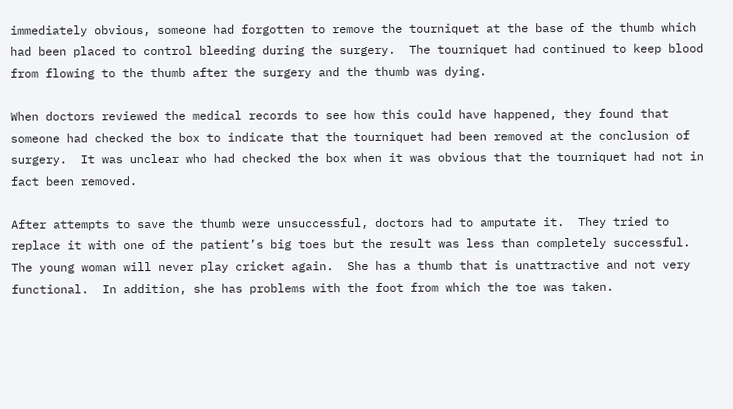immediately obvious, someone had forgotten to remove the tourniquet at the base of the thumb which had been placed to control bleeding during the surgery.  The tourniquet had continued to keep blood from flowing to the thumb after the surgery and the thumb was dying.

When doctors reviewed the medical records to see how this could have happened, they found that someone had checked the box to indicate that the tourniquet had been removed at the conclusion of surgery.  It was unclear who had checked the box when it was obvious that the tourniquet had not in fact been removed.

After attempts to save the thumb were unsuccessful, doctors had to amputate it.  They tried to replace it with one of the patient’s big toes but the result was less than completely successful.  The young woman will never play cricket again.  She has a thumb that is unattractive and not very functional.  In addition, she has problems with the foot from which the toe was taken.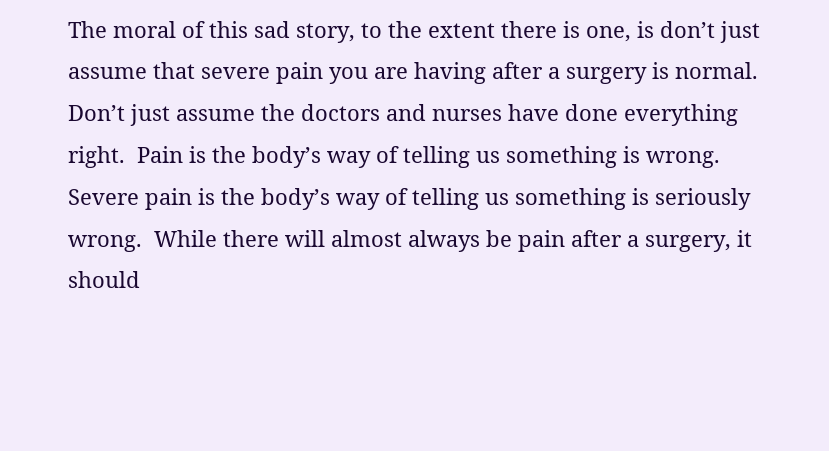The moral of this sad story, to the extent there is one, is don’t just assume that severe pain you are having after a surgery is normal.  Don’t just assume the doctors and nurses have done everything right.  Pain is the body’s way of telling us something is wrong.  Severe pain is the body’s way of telling us something is seriously wrong.  While there will almost always be pain after a surgery, it should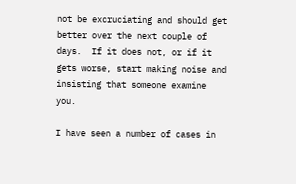not be excruciating and should get better over the next couple of days.  If it does not, or if it gets worse, start making noise and insisting that someone examine you.

I have seen a number of cases in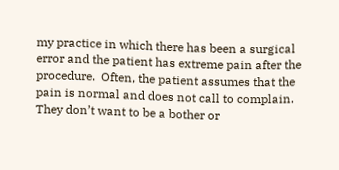my practice in which there has been a surgical error and the patient has extreme pain after the procedure.  Often, the patient assumes that the pain is normal and does not call to complain.  They don’t want to be a bother or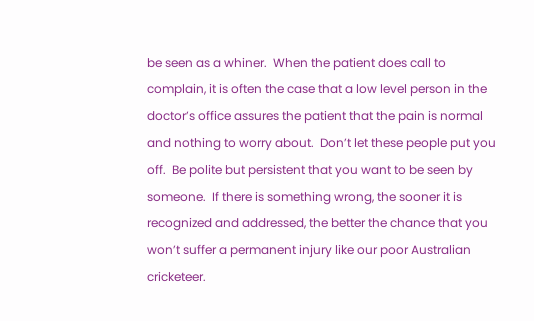be seen as a whiner.  When the patient does call to complain, it is often the case that a low level person in the doctor’s office assures the patient that the pain is normal and nothing to worry about.  Don’t let these people put you off.  Be polite but persistent that you want to be seen by someone.  If there is something wrong, the sooner it is recognized and addressed, the better the chance that you won’t suffer a permanent injury like our poor Australian cricketeer.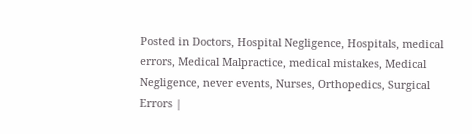Posted in Doctors, Hospital Negligence, Hospitals, medical errors, Medical Malpractice, medical mistakes, Medical Negligence, never events, Nurses, Orthopedics, Surgical Errors |